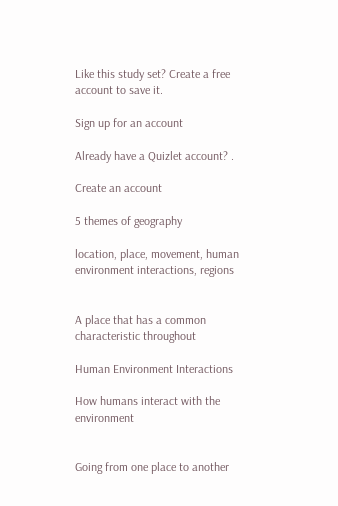Like this study set? Create a free account to save it.

Sign up for an account

Already have a Quizlet account? .

Create an account

5 themes of geography

location, place, movement, human environment interactions, regions


A place that has a common characteristic throughout

Human Environment Interactions

How humans interact with the environment


Going from one place to another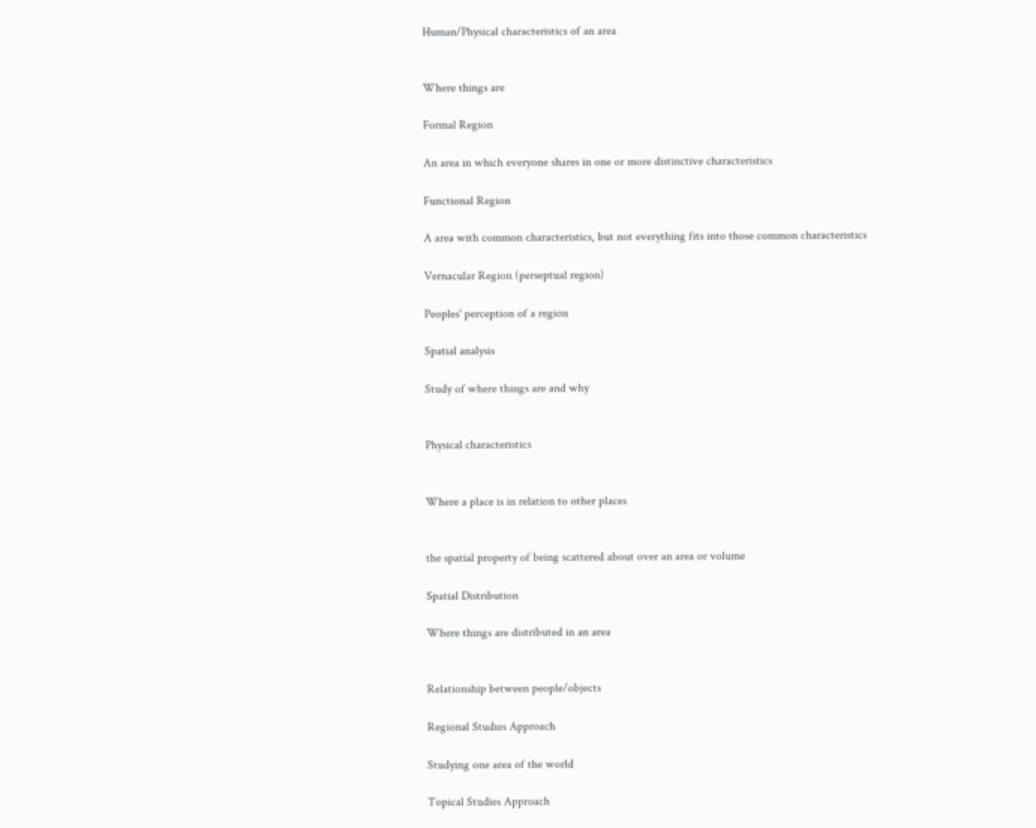Human/Physical characteristics of an area


Where things are

Formal Region

An area in which everyone shares in one or more distinctive characteristics

Functional Region

A area with common characteristics, but not everything fits into those common characteristics

Vernacular Region (perseptual region)

Peoples' perception of a region

Spatial analysis

Study of where things are and why


Physical characteristics


Where a place is in relation to other places


the spatial property of being scattered about over an area or volume

Spatial Distribution

Where things are distributed in an area


Relationship between people/objects

Regional Studies Approach

Studying one area of the world

Topical Studies Approach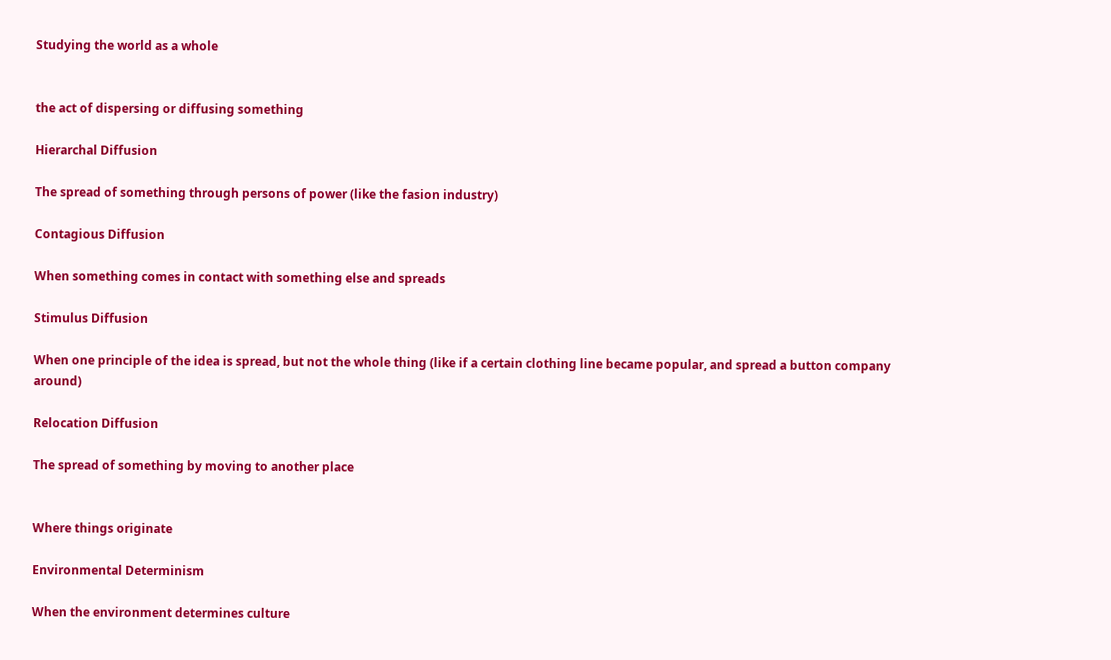Studying the world as a whole


the act of dispersing or diffusing something

Hierarchal Diffusion

The spread of something through persons of power (like the fasion industry)

Contagious Diffusion

When something comes in contact with something else and spreads

Stimulus Diffusion

When one principle of the idea is spread, but not the whole thing (like if a certain clothing line became popular, and spread a button company around)

Relocation Diffusion

The spread of something by moving to another place


Where things originate

Environmental Determinism

When the environment determines culture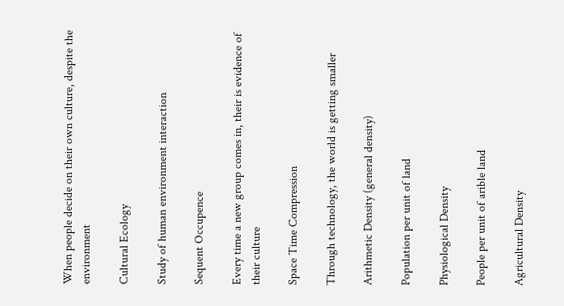When people decide on their own culture, despite the environment

Cultural Ecology

Study of human environment interaction

Sequent Occupence

Every time a new group comes in, their is evidence of their culture

Space Time Compression

Through technology, the world is getting smaller

Arithmetic Density (general density)

Population per unit of land

Physiological Density

People per unit of arible land

Agricultural Density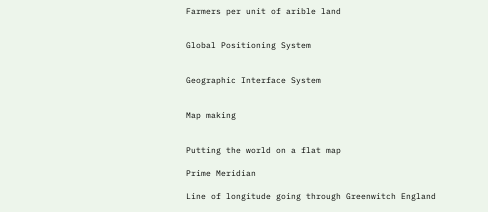Farmers per unit of arible land


Global Positioning System


Geographic Interface System


Map making


Putting the world on a flat map

Prime Meridian

Line of longitude going through Greenwitch England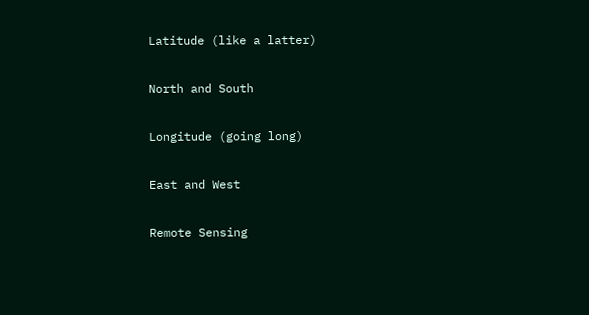Latitude (like a latter)

North and South

Longitude (going long)

East and West

Remote Sensing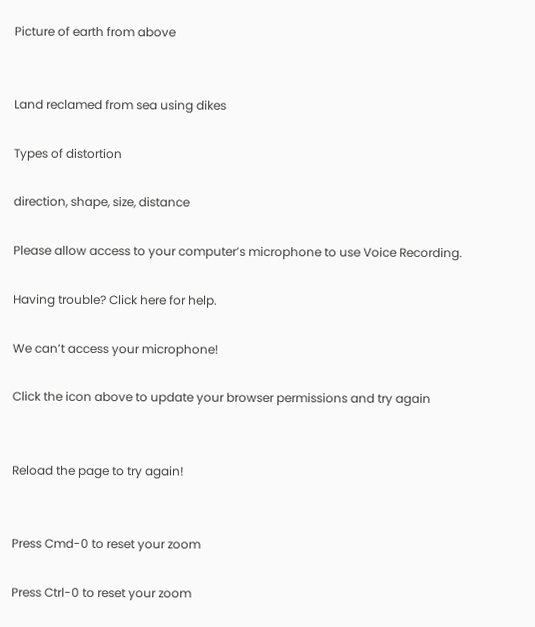Picture of earth from above


Land reclamed from sea using dikes

Types of distortion

direction, shape, size, distance

Please allow access to your computer’s microphone to use Voice Recording.

Having trouble? Click here for help.

We can’t access your microphone!

Click the icon above to update your browser permissions and try again


Reload the page to try again!


Press Cmd-0 to reset your zoom

Press Ctrl-0 to reset your zoom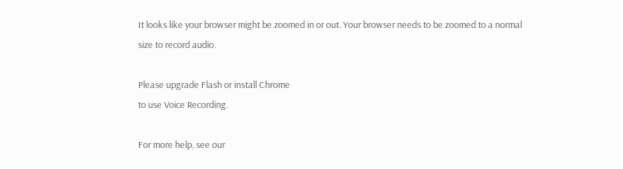It looks like your browser might be zoomed in or out. Your browser needs to be zoomed to a normal size to record audio.

Please upgrade Flash or install Chrome
to use Voice Recording.

For more help, see our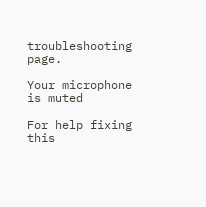troubleshooting page.

Your microphone is muted

For help fixing this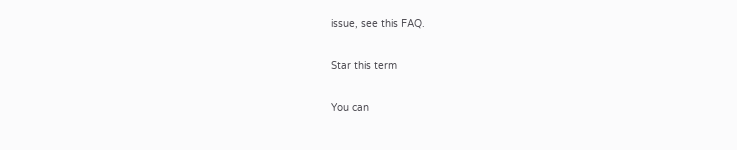issue, see this FAQ.

Star this term

You can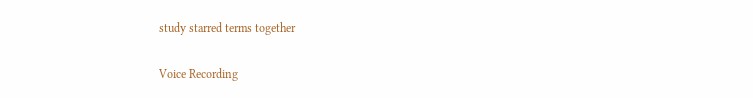study starred terms together

Voice Recording